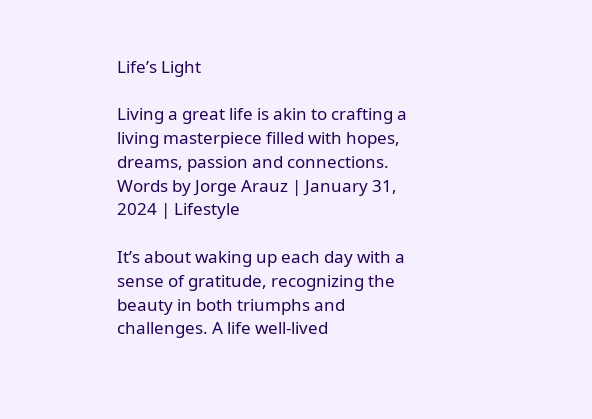Life’s Light

Living a great life is akin to crafting a living masterpiece filled with hopes, dreams, passion and connections.
Words by Jorge Arauz | January 31, 2024 | Lifestyle

It’s about waking up each day with a sense of gratitude, recognizing the beauty in both triumphs and challenges. A life well-lived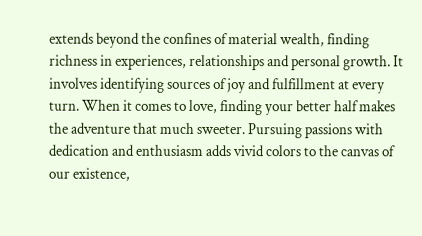extends beyond the confines of material wealth, finding richness in experiences, relationships and personal growth. It involves identifying sources of joy and fulfillment at every turn. When it comes to love, finding your better half makes the adventure that much sweeter. Pursuing passions with dedication and enthusiasm adds vivid colors to the canvas of our existence,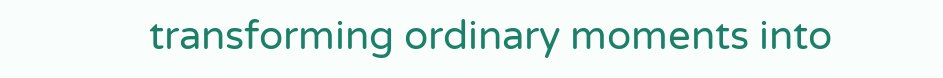transforming ordinary moments into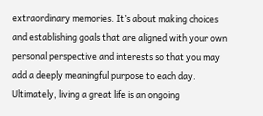extraordinary memories. It’s about making choices and establishing goals that are aligned with your own personal perspective and interests so that you may add a deeply meaningful purpose to each day. Ultimately, living a great life is an ongoing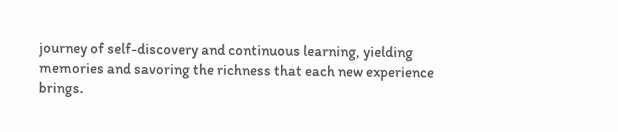journey of self-discovery and continuous learning, yielding memories and savoring the richness that each new experience brings.